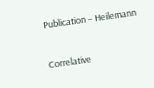Publication – Heilemann

Correlative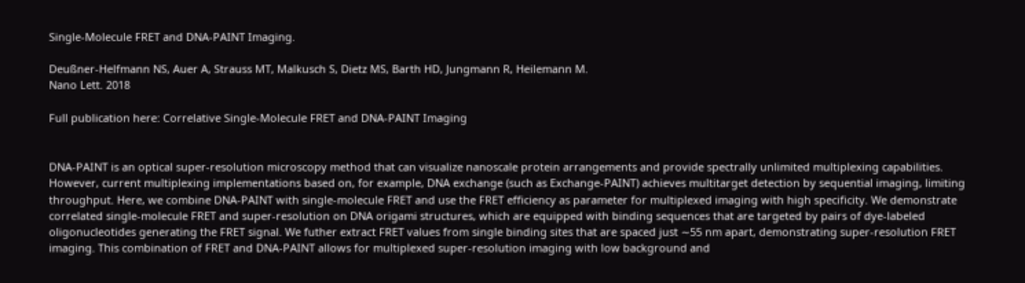Single-Molecule FRET and DNA-PAINT Imaging.

Deußner-Helfmann NS, Auer A, Strauss MT, Malkusch S, Dietz MS, Barth HD, Jungmann R, Heilemann M.
Nano Lett. 2018

Full publication here: Correlative Single-Molecule FRET and DNA-PAINT Imaging


DNA-PAINT is an optical super-resolution microscopy method that can visualize nanoscale protein arrangements and provide spectrally unlimited multiplexing capabilities. However, current multiplexing implementations based on, for example, DNA exchange (such as Exchange-PAINT) achieves multitarget detection by sequential imaging, limiting throughput. Here, we combine DNA-PAINT with single-molecule FRET and use the FRET efficiency as parameter for multiplexed imaging with high specificity. We demonstrate correlated single-molecule FRET and super-resolution on DNA origami structures, which are equipped with binding sequences that are targeted by pairs of dye-labeled oligonucleotides generating the FRET signal. We futher extract FRET values from single binding sites that are spaced just ∼55 nm apart, demonstrating super-resolution FRET imaging. This combination of FRET and DNA-PAINT allows for multiplexed super-resolution imaging with low background and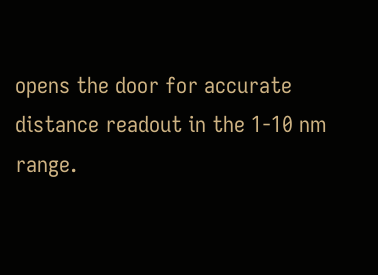opens the door for accurate distance readout in the 1-10 nm range.